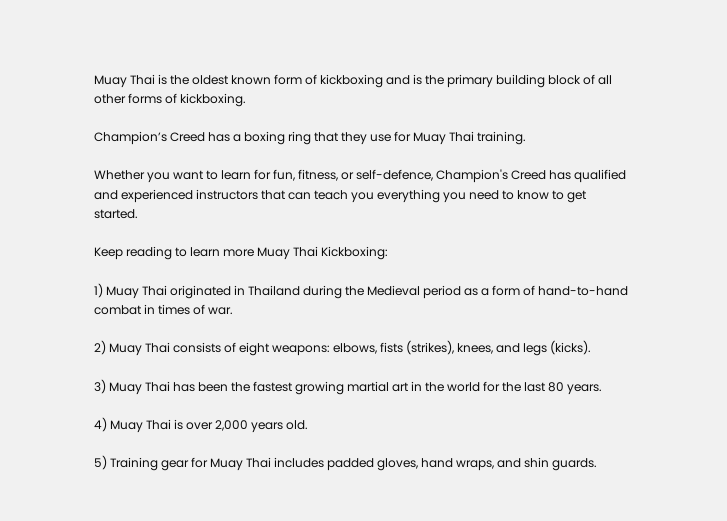Muay Thai is the oldest known form of kickboxing and is the primary building block of all other forms of kickboxing.

Champion’s Creed has a boxing ring that they use for Muay Thai training.

Whether you want to learn for fun, fitness, or self-defence, Champion's Creed has qualified and experienced instructors that can teach you everything you need to know to get started.

Keep reading to learn more Muay Thai Kickboxing:

1) Muay Thai originated in Thailand during the Medieval period as a form of hand-to-hand combat in times of war.

2) Muay Thai consists of eight weapons: elbows, fists (strikes), knees, and legs (kicks).

3) Muay Thai has been the fastest growing martial art in the world for the last 80 years.

4) Muay Thai is over 2,000 years old.

5) Training gear for Muay Thai includes padded gloves, hand wraps, and shin guards.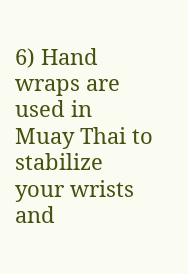6) Hand wraps are used in Muay Thai to stabilize your wrists and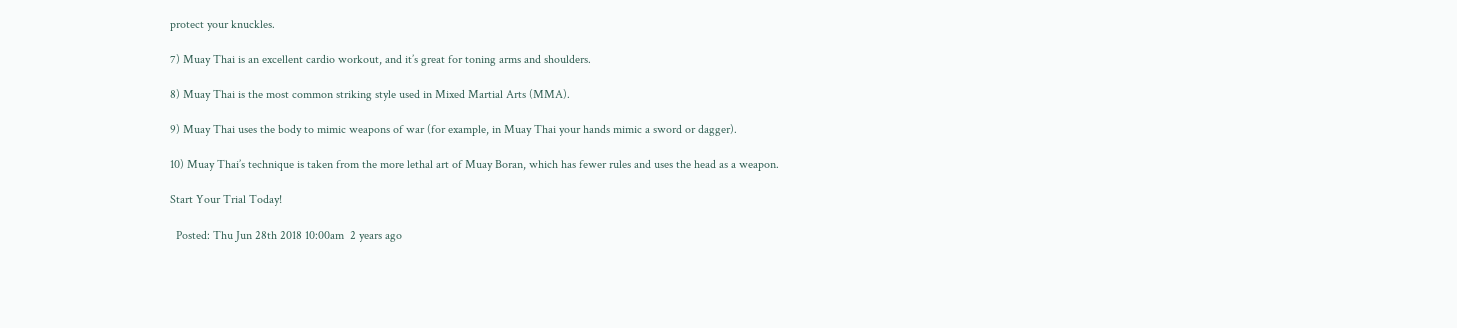protect your knuckles.

7) Muay Thai is an excellent cardio workout, and it’s great for toning arms and shoulders.

8) Muay Thai is the most common striking style used in Mixed Martial Arts (MMA).

9) Muay Thai uses the body to mimic weapons of war (for example, in Muay Thai your hands mimic a sword or dagger).

10) Muay Thai’s technique is taken from the more lethal art of Muay Boran, which has fewer rules and uses the head as a weapon.

Start Your Trial Today!

  Posted: Thu Jun 28th 2018 10:00am  2 years ago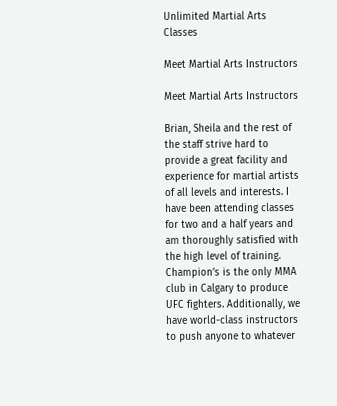Unlimited Martial Arts Classes

Meet Martial Arts Instructors

Meet Martial Arts Instructors

Brian, Sheila and the rest of the staff strive hard to provide a great facility and experience for martial artists of all levels and interests. I have been attending classes for two and a half years and am thoroughly satisfied with the high level of training. Champion’s is the only MMA club in Calgary to produce UFC fighters. Additionally, we have world-class instructors to push anyone to whatever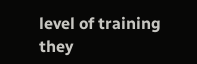level of training they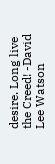desire. Long live the Creed! -David Lee Watson